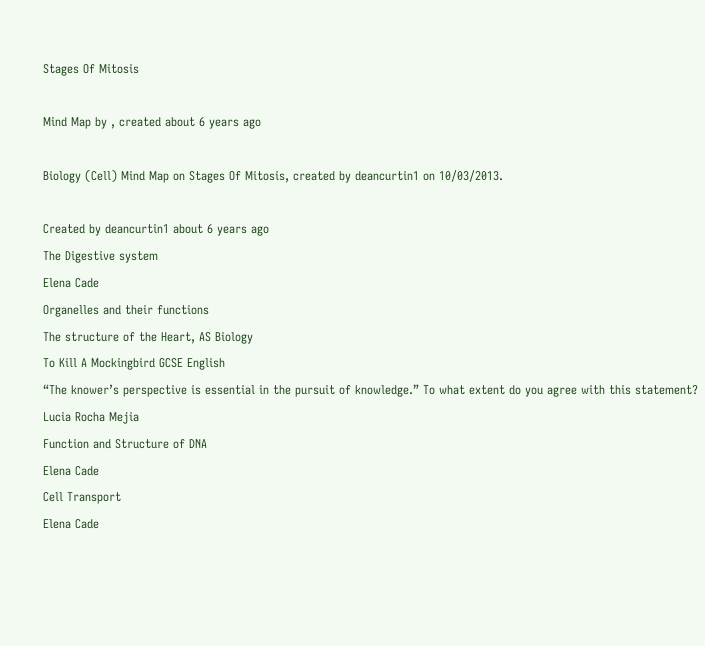Stages Of Mitosis

Mind Map by , created about 6 years ago

Biology (Cell) Mind Map on Stages Of Mitosis, created by deancurtin1 on 10/03/2013.

Created by deancurtin1 about 6 years ago
The Digestive system
Elena Cade
Organelles and their functions
The structure of the Heart, AS Biology
To Kill A Mockingbird GCSE English
“The knower’s perspective is essential in the pursuit of knowledge.” To what extent do you agree with this statement?
Lucia Rocha Mejia
Function and Structure of DNA
Elena Cade
Cell Transport
Elena Cade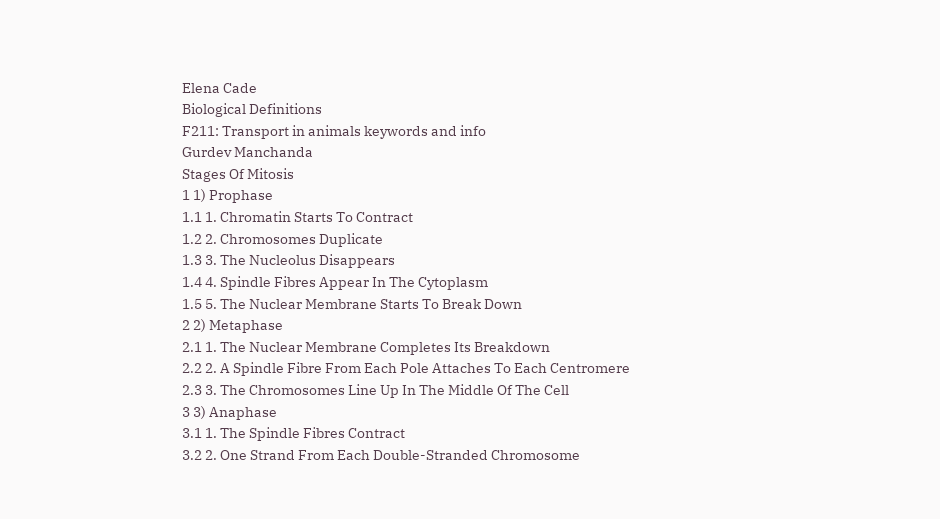Elena Cade
Biological Definitions
F211: Transport in animals keywords and info
Gurdev Manchanda
Stages Of Mitosis
1 1) Prophase
1.1 1. Chromatin Starts To Contract
1.2 2. Chromosomes Duplicate
1.3 3. The Nucleolus Disappears
1.4 4. Spindle Fibres Appear In The Cytoplasm
1.5 5. The Nuclear Membrane Starts To Break Down
2 2) Metaphase
2.1 1. The Nuclear Membrane Completes Its Breakdown
2.2 2. A Spindle Fibre From Each Pole Attaches To Each Centromere
2.3 3. The Chromosomes Line Up In The Middle Of The Cell
3 3) Anaphase
3.1 1. The Spindle Fibres Contract
3.2 2. One Strand From Each Double-Stranded Chromosome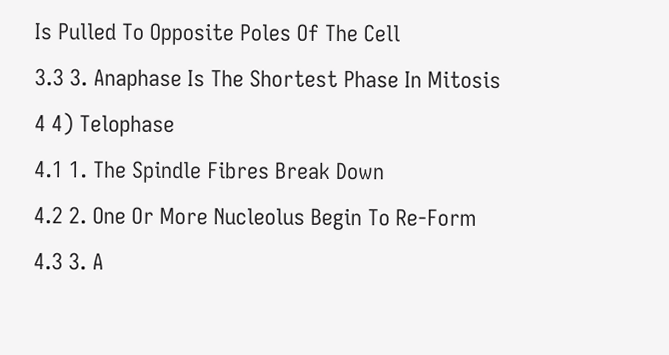Is Pulled To Opposite Poles Of The Cell
3.3 3. Anaphase Is The Shortest Phase In Mitosis
4 4) Telophase
4.1 1. The Spindle Fibres Break Down
4.2 2. One Or More Nucleolus Begin To Re-Form
4.3 3. A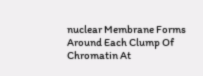nuclear Membrane Forms Around Each Clump Of Chromatin At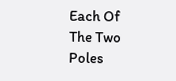Each Of The Two Poles